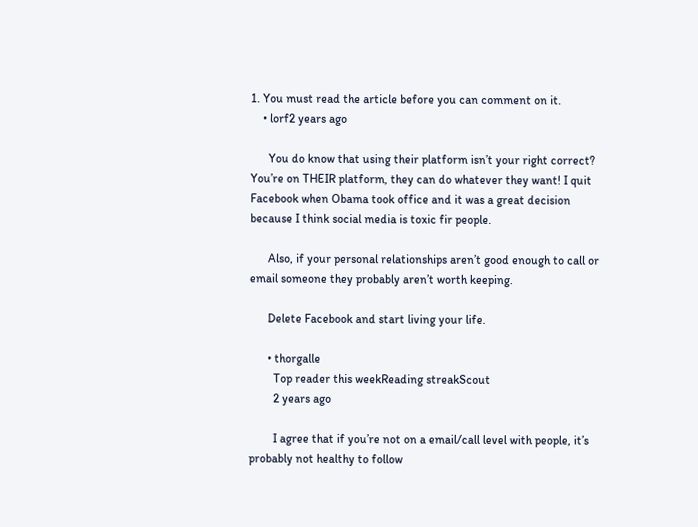1. You must read the article before you can comment on it.
    • lorf2 years ago

      You do know that using their platform isn’t your right correct? You’re on THEIR platform, they can do whatever they want! I quit Facebook when Obama took office and it was a great decision because I think social media is toxic fir people.

      Also, if your personal relationships aren’t good enough to call or email someone they probably aren’t worth keeping.

      Delete Facebook and start living your life.

      • thorgalle
        Top reader this weekReading streakScout
        2 years ago

        I agree that if you’re not on a email/call level with people, it’s probably not healthy to follow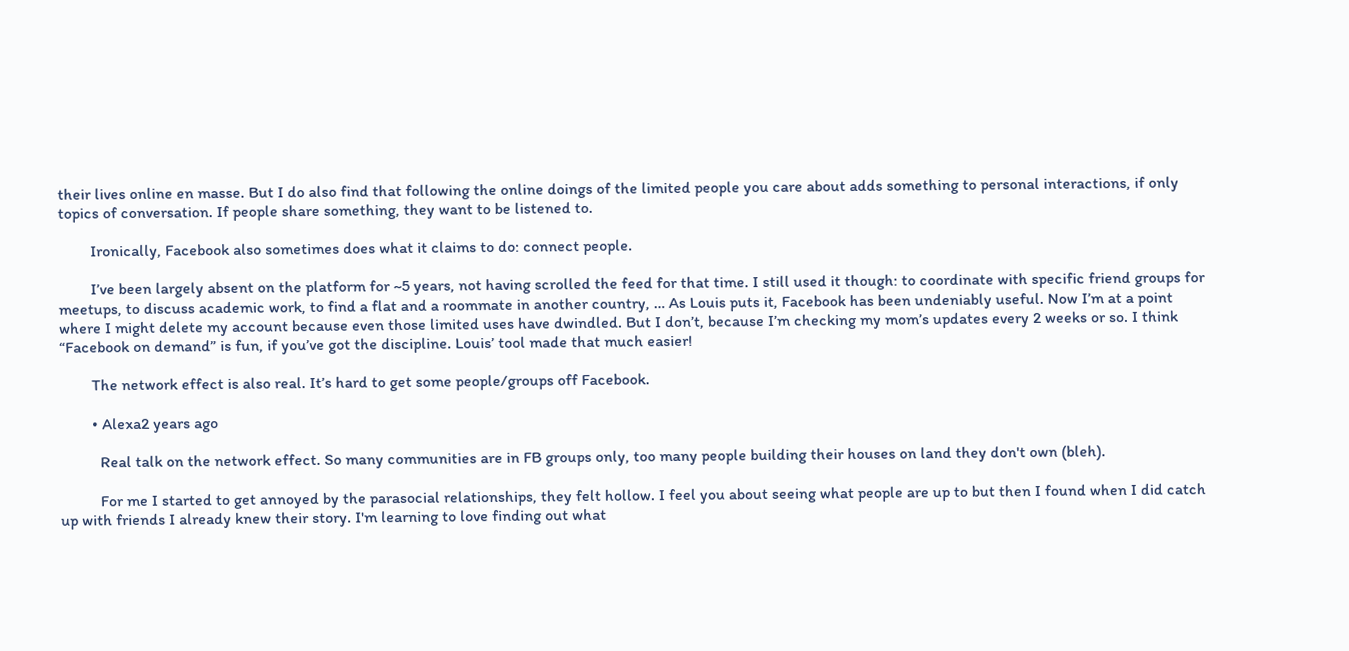their lives online en masse. But I do also find that following the online doings of the limited people you care about adds something to personal interactions, if only topics of conversation. If people share something, they want to be listened to.

        Ironically, Facebook also sometimes does what it claims to do: connect people.

        I’ve been largely absent on the platform for ~5 years, not having scrolled the feed for that time. I still used it though: to coordinate with specific friend groups for meetups, to discuss academic work, to find a flat and a roommate in another country, … As Louis puts it, Facebook has been undeniably useful. Now I’m at a point where I might delete my account because even those limited uses have dwindled. But I don’t, because I’m checking my mom’s updates every 2 weeks or so. I think “Facebook on demand” is fun, if you’ve got the discipline. Louis’ tool made that much easier!

        The network effect is also real. It’s hard to get some people/groups off Facebook.

        • Alexa2 years ago

          Real talk on the network effect. So many communities are in FB groups only, too many people building their houses on land they don't own (bleh).

          For me I started to get annoyed by the parasocial relationships, they felt hollow. I feel you about seeing what people are up to but then I found when I did catch up with friends I already knew their story. I'm learning to love finding out what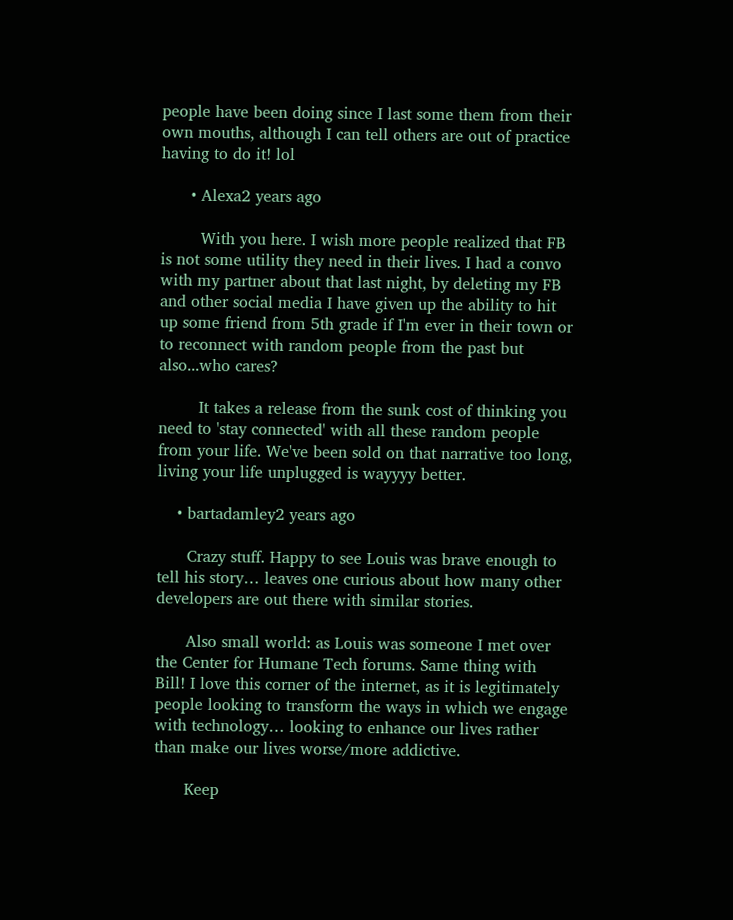people have been doing since I last some them from their own mouths, although I can tell others are out of practice having to do it! lol

      • Alexa2 years ago

        With you here. I wish more people realized that FB is not some utility they need in their lives. I had a convo with my partner about that last night, by deleting my FB and other social media I have given up the ability to hit up some friend from 5th grade if I'm ever in their town or to reconnect with random people from the past but also...who cares?

        It takes a release from the sunk cost of thinking you need to 'stay connected' with all these random people from your life. We've been sold on that narrative too long, living your life unplugged is wayyyy better.

    • bartadamley2 years ago

      Crazy stuff. Happy to see Louis was brave enough to tell his story… leaves one curious about how many other developers are out there with similar stories.

      Also small world: as Louis was someone I met over the Center for Humane Tech forums. Same thing with Bill! I love this corner of the internet, as it is legitimately people looking to transform the ways in which we engage with technology… looking to enhance our lives rather than make our lives worse/more addictive.

      Keep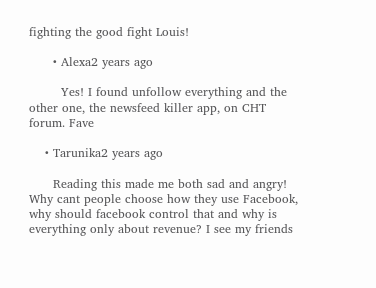fighting the good fight Louis!

      • Alexa2 years ago

        Yes! I found unfollow everything and the other one, the newsfeed killer app, on CHT forum. Fave

    • Tarunika2 years ago

      Reading this made me both sad and angry! Why cant people choose how they use Facebook, why should facebook control that and why is everything only about revenue? I see my friends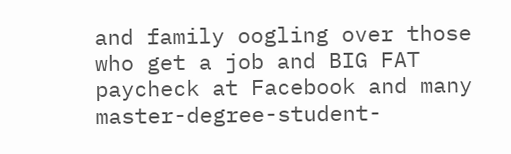and family oogling over those who get a job and BIG FAT paycheck at Facebook and many master-degree-student-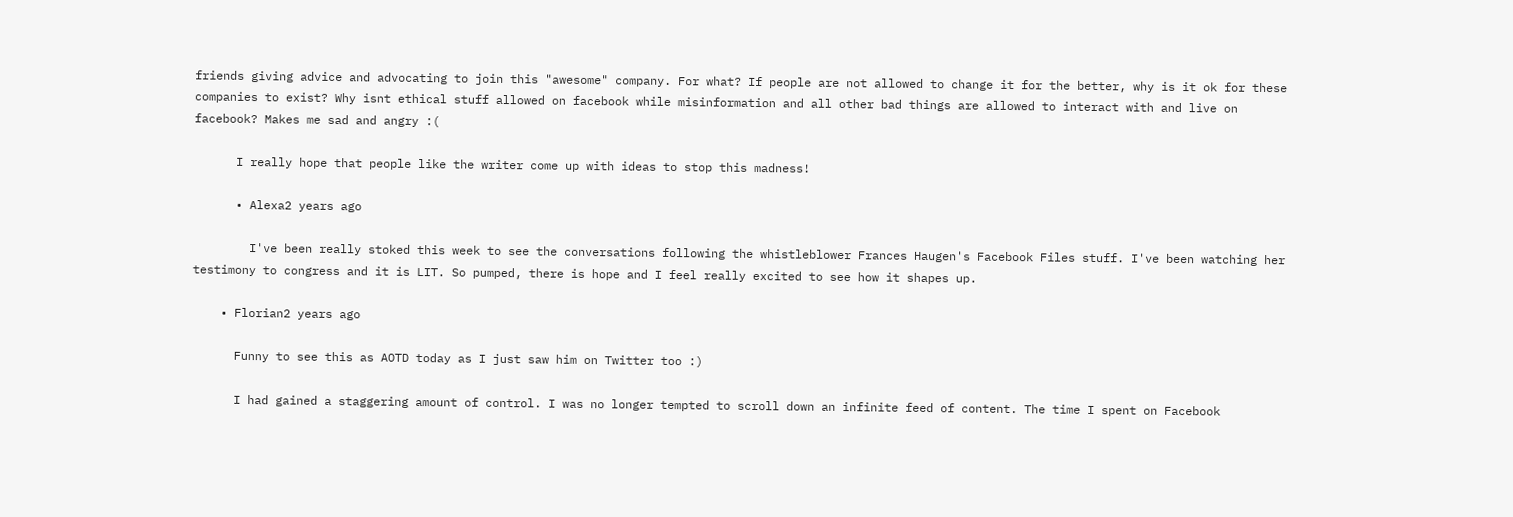friends giving advice and advocating to join this "awesome" company. For what? If people are not allowed to change it for the better, why is it ok for these companies to exist? Why isnt ethical stuff allowed on facebook while misinformation and all other bad things are allowed to interact with and live on facebook? Makes me sad and angry :(

      I really hope that people like the writer come up with ideas to stop this madness!

      • Alexa2 years ago

        I've been really stoked this week to see the conversations following the whistleblower Frances Haugen's Facebook Files stuff. I've been watching her testimony to congress and it is LIT. So pumped, there is hope and I feel really excited to see how it shapes up.

    • Florian2 years ago

      Funny to see this as AOTD today as I just saw him on Twitter too :)

      I had gained a staggering amount of control. I was no longer tempted to scroll down an infinite feed of content. The time I spent on Facebook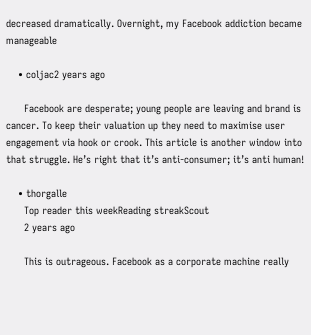decreased dramatically. Overnight, my Facebook addiction became manageable

    • coljac2 years ago

      Facebook are desperate; young people are leaving and brand is cancer. To keep their valuation up they need to maximise user engagement via hook or crook. This article is another window into that struggle. He’s right that it’s anti-consumer; it’s anti human!

    • thorgalle
      Top reader this weekReading streakScout
      2 years ago

      This is outrageous. Facebook as a corporate machine really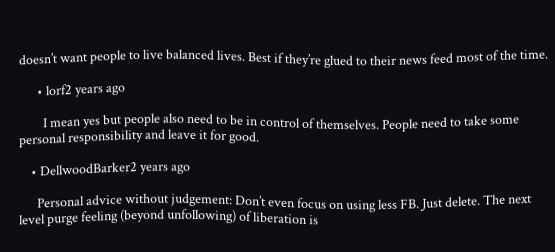doesn’t want people to live balanced lives. Best if they’re glued to their news feed most of the time.

      • lorf2 years ago

        I mean yes but people also need to be in control of themselves. People need to take some personal responsibility and leave it for good.

    • DellwoodBarker2 years ago

      Personal advice without judgement: Don’t even focus on using less FB. Just delete. The next level purge feeling (beyond unfollowing) of liberation is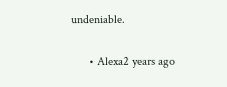undeniable.

      • Alexa2 years ago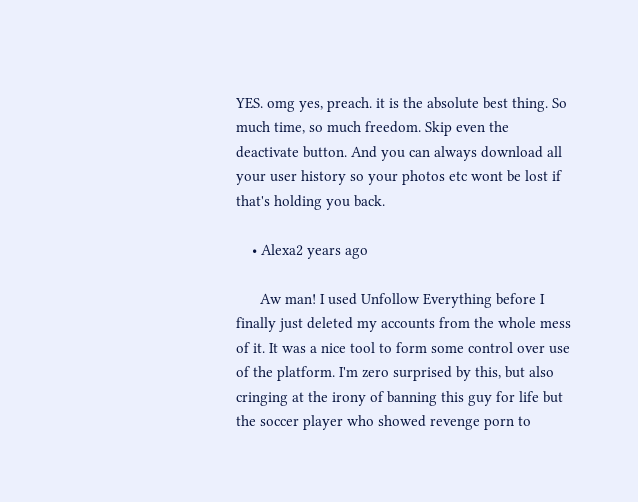YES. omg yes, preach. it is the absolute best thing. So much time, so much freedom. Skip even the deactivate button. And you can always download all your user history so your photos etc wont be lost if that's holding you back.

    • Alexa2 years ago

      Aw man! I used Unfollow Everything before I finally just deleted my accounts from the whole mess of it. It was a nice tool to form some control over use of the platform. I'm zero surprised by this, but also cringing at the irony of banning this guy for life but the soccer player who showed revenge porn to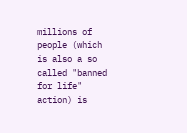millions of people (which is also a so called "banned for life" action) is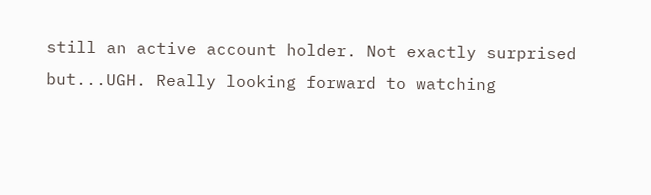still an active account holder. Not exactly surprised but...UGH. Really looking forward to watching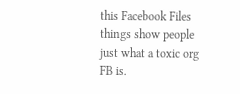this Facebook Files things show people just what a toxic org FB is.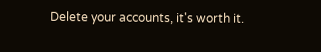Delete your accounts, it's worth it.